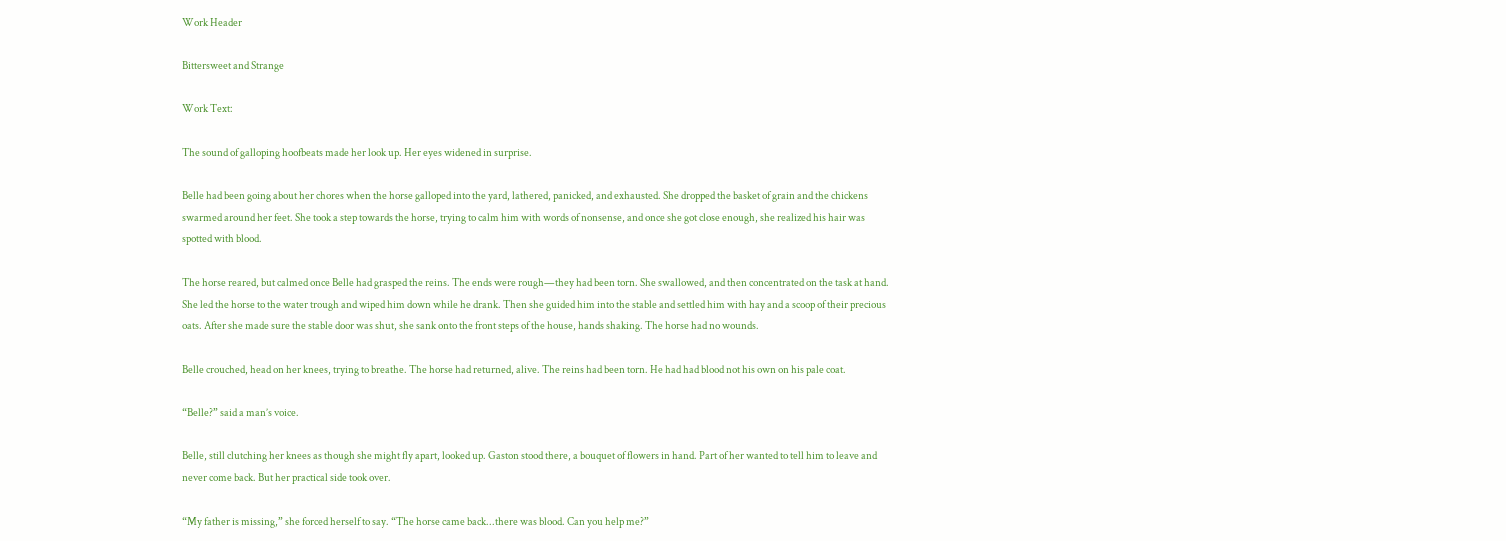Work Header

Bittersweet and Strange

Work Text:

The sound of galloping hoofbeats made her look up. Her eyes widened in surprise.

Belle had been going about her chores when the horse galloped into the yard, lathered, panicked, and exhausted. She dropped the basket of grain and the chickens swarmed around her feet. She took a step towards the horse, trying to calm him with words of nonsense, and once she got close enough, she realized his hair was spotted with blood.

The horse reared, but calmed once Belle had grasped the reins. The ends were rough—they had been torn. She swallowed, and then concentrated on the task at hand. She led the horse to the water trough and wiped him down while he drank. Then she guided him into the stable and settled him with hay and a scoop of their precious oats. After she made sure the stable door was shut, she sank onto the front steps of the house, hands shaking. The horse had no wounds.

Belle crouched, head on her knees, trying to breathe. The horse had returned, alive. The reins had been torn. He had had blood not his own on his pale coat.

“Belle?” said a man’s voice.

Belle, still clutching her knees as though she might fly apart, looked up. Gaston stood there, a bouquet of flowers in hand. Part of her wanted to tell him to leave and never come back. But her practical side took over.

“My father is missing,” she forced herself to say. “The horse came back...there was blood. Can you help me?”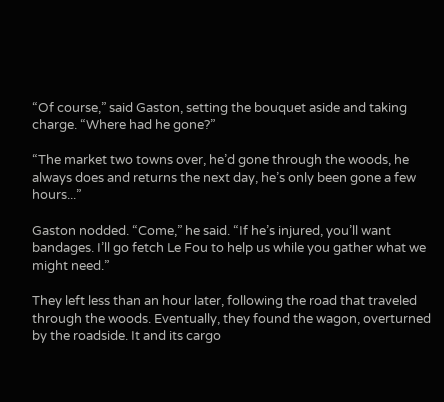“Of course,” said Gaston, setting the bouquet aside and taking charge. “Where had he gone?”

“The market two towns over, he’d gone through the woods, he always does and returns the next day, he’s only been gone a few hours...”

Gaston nodded. “Come,” he said. “If he’s injured, you’ll want bandages. I’ll go fetch Le Fou to help us while you gather what we might need.”

They left less than an hour later, following the road that traveled through the woods. Eventually, they found the wagon, overturned by the roadside. It and its cargo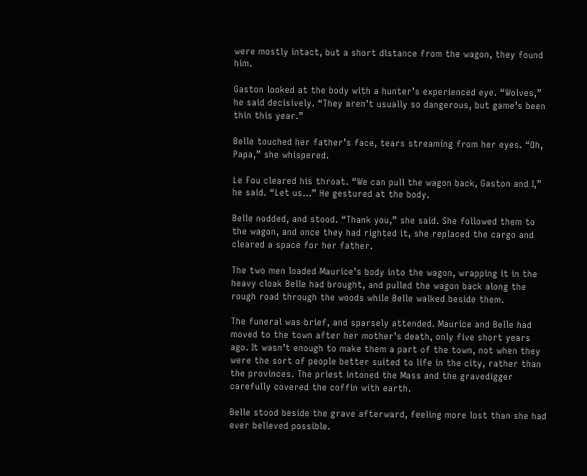were mostly intact, but a short distance from the wagon, they found him.

Gaston looked at the body with a hunter’s experienced eye. “Wolves,” he said decisively. “They aren’t usually so dangerous, but game’s been thin this year.”

Belle touched her father’s face, tears streaming from her eyes. “Oh, Papa,” she whispered.

Le Fou cleared his throat. “We can pull the wagon back, Gaston and I,” he said. “Let us...” He gestured at the body.

Belle nodded, and stood. “Thank you,” she said. She followed them to the wagon, and once they had righted it, she replaced the cargo and cleared a space for her father.

The two men loaded Maurice’s body into the wagon, wrapping it in the heavy cloak Belle had brought, and pulled the wagon back along the rough road through the woods while Belle walked beside them.

The funeral was brief, and sparsely attended. Maurice and Belle had moved to the town after her mother’s death, only five short years ago. It wasn’t enough to make them a part of the town, not when they were the sort of people better suited to life in the city, rather than the provinces. The priest intoned the Mass and the gravedigger carefully covered the coffin with earth.

Belle stood beside the grave afterward, feeling more lost than she had ever believed possible.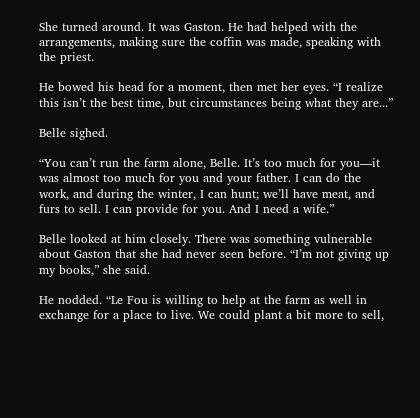She turned around. It was Gaston. He had helped with the arrangements, making sure the coffin was made, speaking with the priest.

He bowed his head for a moment, then met her eyes. “I realize this isn’t the best time, but circumstances being what they are...”

Belle sighed.

“You can’t run the farm alone, Belle. It’s too much for you—it was almost too much for you and your father. I can do the work, and during the winter, I can hunt; we’ll have meat, and furs to sell. I can provide for you. And I need a wife.”

Belle looked at him closely. There was something vulnerable about Gaston that she had never seen before. “I’m not giving up my books,” she said.

He nodded. “Le Fou is willing to help at the farm as well in exchange for a place to live. We could plant a bit more to sell,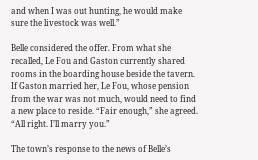and when I was out hunting, he would make sure the livestock was well.”

Belle considered the offer. From what she recalled, Le Fou and Gaston currently shared rooms in the boarding house beside the tavern. If Gaston married her, Le Fou, whose pension from the war was not much, would need to find a new place to reside. “Fair enough,” she agreed. “All right. I’ll marry you.”

The town’s response to the news of Belle’s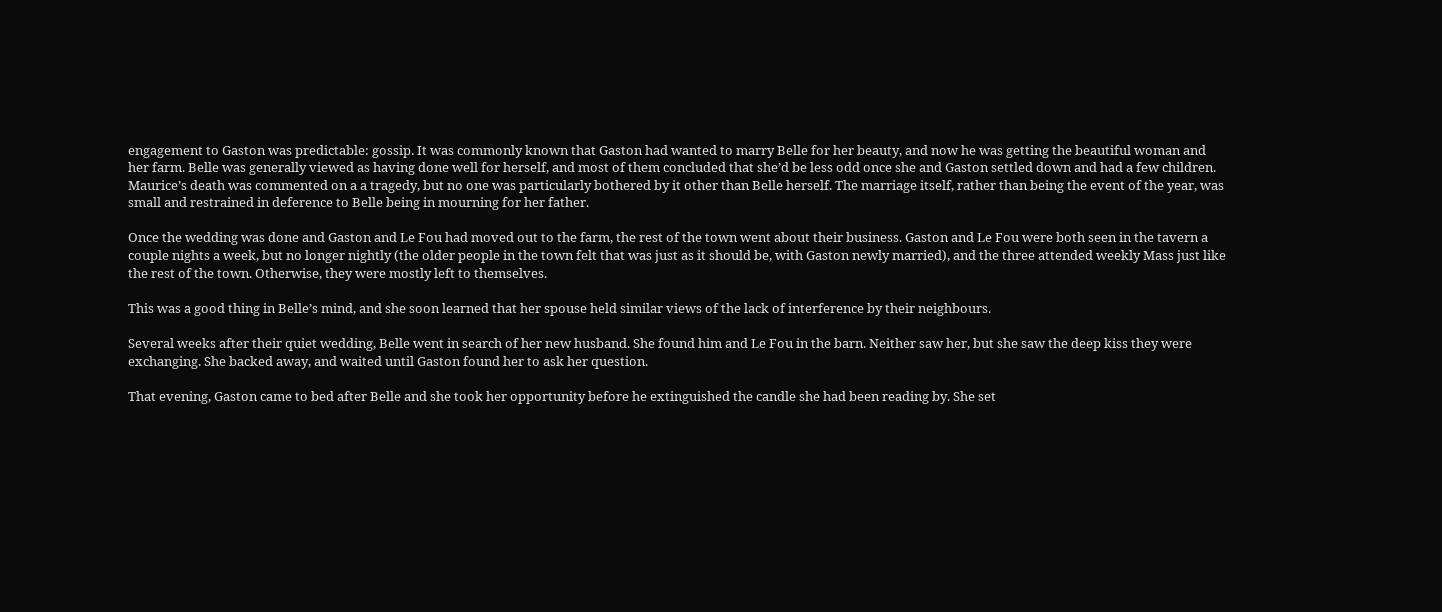engagement to Gaston was predictable: gossip. It was commonly known that Gaston had wanted to marry Belle for her beauty, and now he was getting the beautiful woman and her farm. Belle was generally viewed as having done well for herself, and most of them concluded that she’d be less odd once she and Gaston settled down and had a few children. Maurice’s death was commented on a a tragedy, but no one was particularly bothered by it other than Belle herself. The marriage itself, rather than being the event of the year, was small and restrained in deference to Belle being in mourning for her father.

Once the wedding was done and Gaston and Le Fou had moved out to the farm, the rest of the town went about their business. Gaston and Le Fou were both seen in the tavern a couple nights a week, but no longer nightly (the older people in the town felt that was just as it should be, with Gaston newly married), and the three attended weekly Mass just like the rest of the town. Otherwise, they were mostly left to themselves.

This was a good thing in Belle’s mind, and she soon learned that her spouse held similar views of the lack of interference by their neighbours.

Several weeks after their quiet wedding, Belle went in search of her new husband. She found him and Le Fou in the barn. Neither saw her, but she saw the deep kiss they were exchanging. She backed away, and waited until Gaston found her to ask her question.

That evening, Gaston came to bed after Belle and she took her opportunity before he extinguished the candle she had been reading by. She set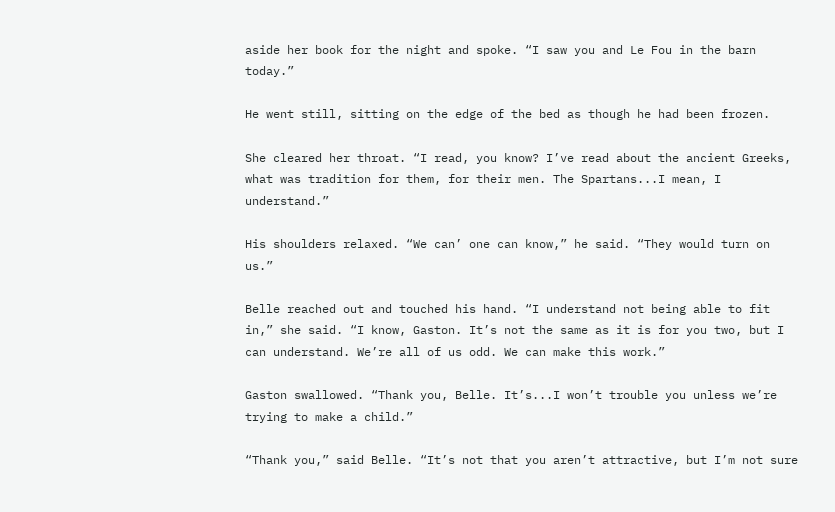aside her book for the night and spoke. “I saw you and Le Fou in the barn today.”

He went still, sitting on the edge of the bed as though he had been frozen.

She cleared her throat. “I read, you know? I’ve read about the ancient Greeks, what was tradition for them, for their men. The Spartans...I mean, I understand.”

His shoulders relaxed. “We can’ one can know,” he said. “They would turn on us.”

Belle reached out and touched his hand. “I understand not being able to fit in,” she said. “I know, Gaston. It’s not the same as it is for you two, but I can understand. We’re all of us odd. We can make this work.”

Gaston swallowed. “Thank you, Belle. It’s...I won’t trouble you unless we’re trying to make a child.”

“Thank you,” said Belle. “It’s not that you aren’t attractive, but I’m not sure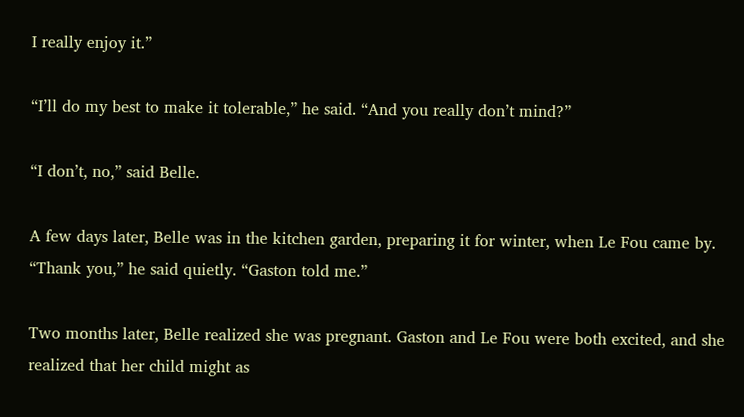I really enjoy it.”

“I’ll do my best to make it tolerable,” he said. “And you really don’t mind?”

“I don’t, no,” said Belle.

A few days later, Belle was in the kitchen garden, preparing it for winter, when Le Fou came by. “Thank you,” he said quietly. “Gaston told me.”

Two months later, Belle realized she was pregnant. Gaston and Le Fou were both excited, and she realized that her child might as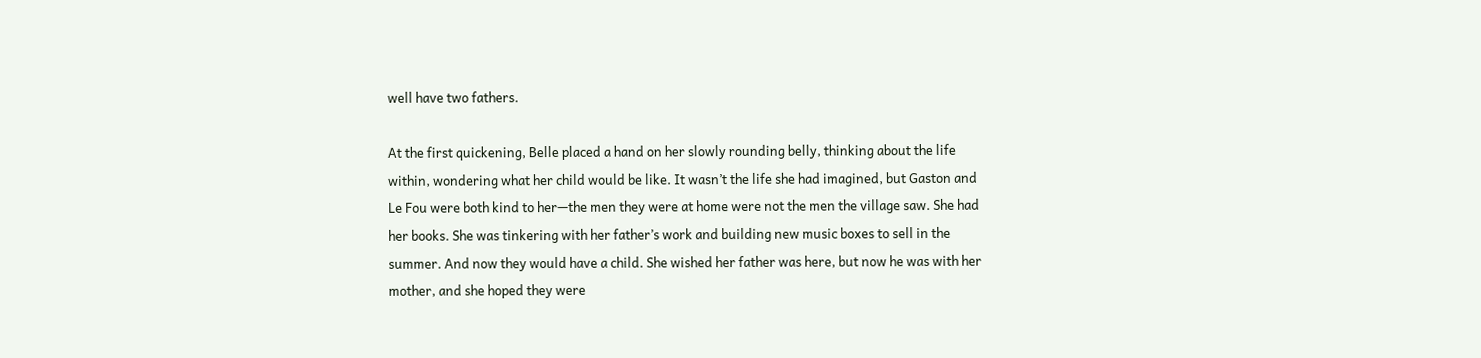well have two fathers.

At the first quickening, Belle placed a hand on her slowly rounding belly, thinking about the life within, wondering what her child would be like. It wasn’t the life she had imagined, but Gaston and Le Fou were both kind to her—the men they were at home were not the men the village saw. She had her books. She was tinkering with her father’s work and building new music boxes to sell in the summer. And now they would have a child. She wished her father was here, but now he was with her mother, and she hoped they were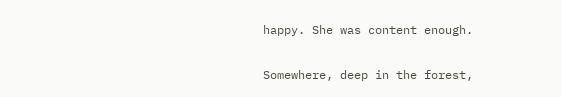happy. She was content enough.

Somewhere, deep in the forest,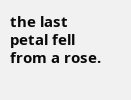the last petal fell from a rose.